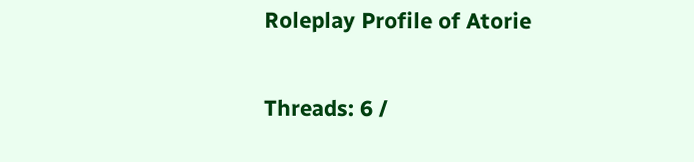Roleplay Profile of Atorie

Threads: 6 /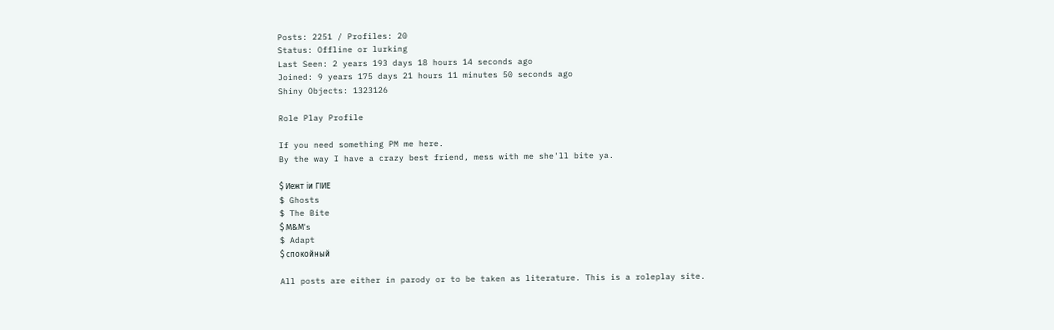Posts: 2251 / Profiles: 20
Status: Offline or lurking
Last Seen: 2 years 193 days 18 hours 14 seconds ago
Joined: 9 years 175 days 21 hours 11 minutes 50 seconds ago
Shiny Objects: 1323126

Role Play Profile

If you need something PM me here.
By the way I have a crazy best friend, mess with me she'll bite ya.

$ Иежт iи ГIИЕ
$ Ghosts
$ The Bite
$ М&М's
$ Adapt
$ спокойный

All posts are either in parody or to be taken as literature. This is a roleplay site.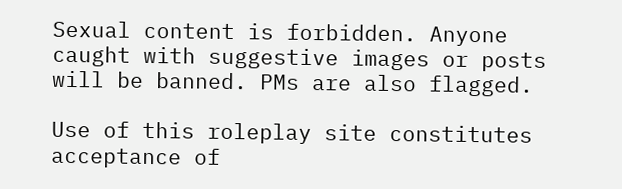Sexual content is forbidden. Anyone caught with suggestive images or posts will be banned. PMs are also flagged.

Use of this roleplay site constitutes acceptance of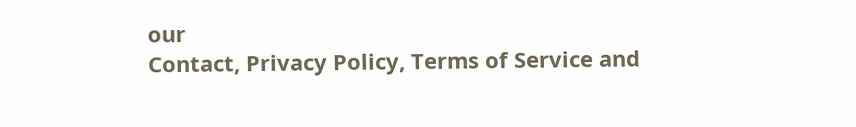our
Contact, Privacy Policy, Terms of Service and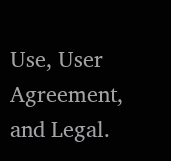Use, User Agreement, and Legal.